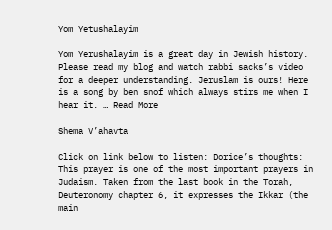Yom Yetushalayim

Yom Yerushalayim is a great day in Jewish history. Please read my blog and watch rabbi sacks’s video for a deeper understanding. Jeruslam is ours! Here is a song by ben snof which always stirs me when I hear it. … Read More

Shema V’ahavta

Click on link below to listen: Dorice’s thoughts: This prayer is one of the most important prayers in Judaism. Taken from the last book in the Torah, Deuteronomy chapter 6, it expresses the Ikkar (the main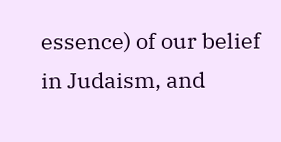essence) of our belief in Judaism, and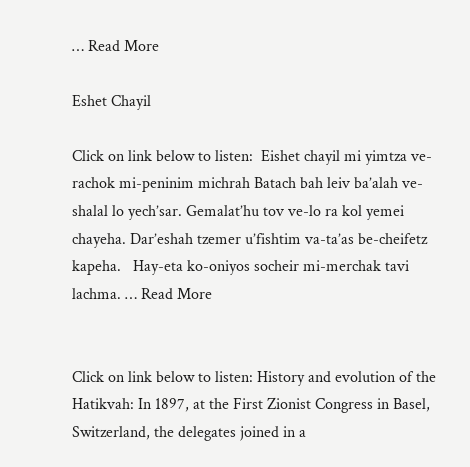… Read More

Eshet Chayil

Click on link below to listen:  Eishet chayil mi yimtza ve-rachok mi-peninim michrah Batach bah leiv ba’alah ve-shalal lo yech’sar. Gemalat’hu tov ve-lo ra kol yemei chayeha. Dar’eshah tzemer u’fishtim va-ta’as be-cheifetz kapeha.   Hay-eta ko-oniyos socheir mi-merchak tavi lachma. … Read More


Click on link below to listen: History and evolution of the Hatikvah: In 1897, at the First Zionist Congress in Basel, Switzerland, the delegates joined in a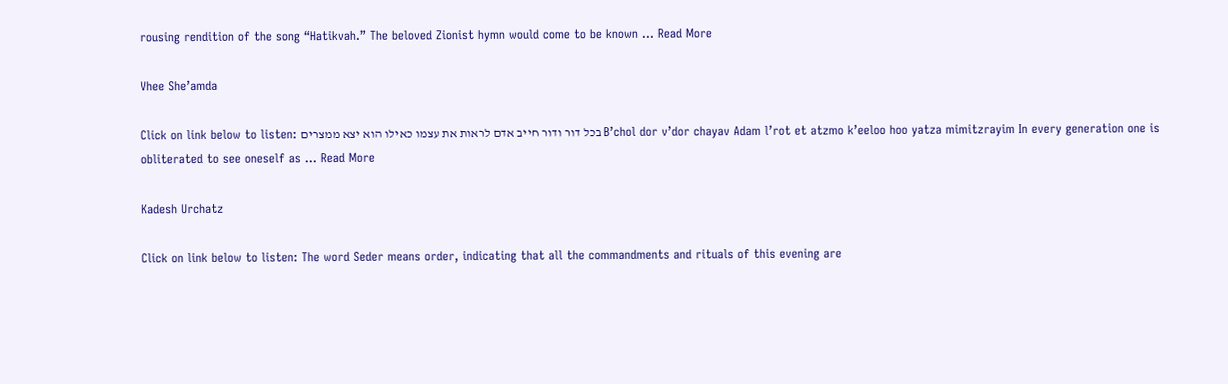rousing rendition of the song “Hatikvah.” The beloved Zionist hymn would come to be known … Read More

Vhee She’amda

Click on link below to listen: בכל דור ודור חייב אדם לראות את עצמו כאילו הוא יצא ממצרים B’chol dor v’dor chayav Adam l’rot et atzmo k’eeloo hoo yatza mimitzrayim In every generation one is obliterated to see oneself as … Read More

Kadesh Urchatz

Click on link below to listen: The word Seder means order, indicating that all the commandments and rituals of this evening are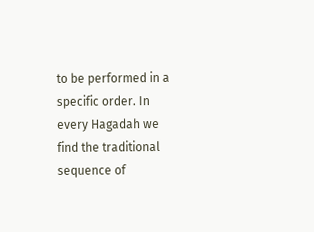to be performed in a specific order. In every Hagadah we find the traditional sequence of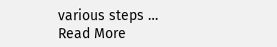various steps … Read More